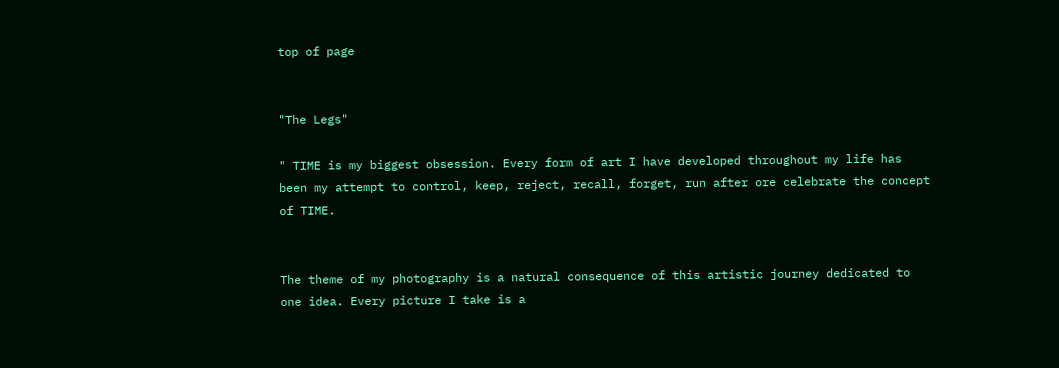top of page


"The Legs"

" TIME is my biggest obsession. Every form of art I have developed throughout my life has been my attempt to control, keep, reject, recall, forget, run after ore celebrate the concept of TIME.


The theme of my photography is a natural consequence of this artistic journey dedicated to one idea. Every picture I take is a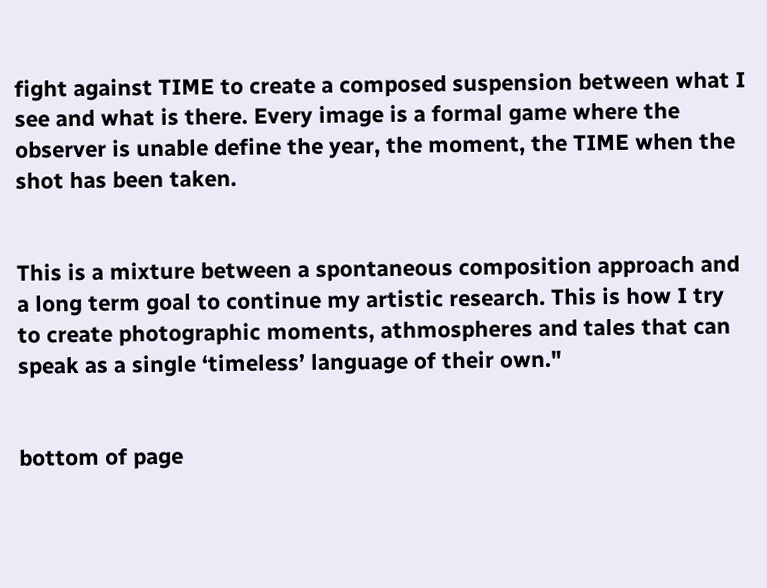fight against TIME to create a composed suspension between what I see and what is there. Every image is a formal game where the observer is unable define the year, the moment, the TIME when the shot has been taken.


This is a mixture between a spontaneous composition approach and a long term goal to continue my artistic research. This is how I try to create photographic moments, athmospheres and tales that can speak as a single ‘timeless’ language of their own."


bottom of page